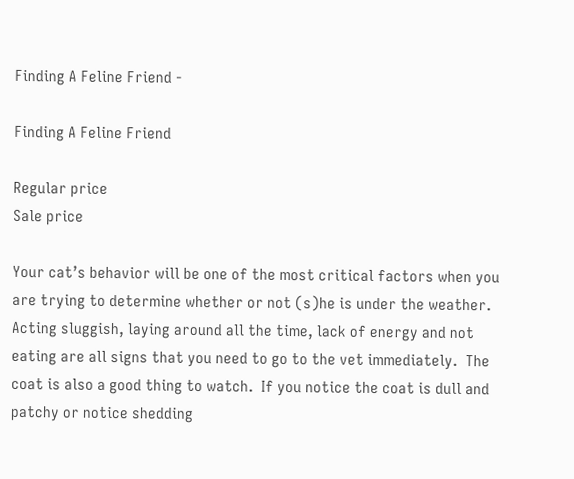Finding A Feline Friend -

Finding A Feline Friend

Regular price
Sale price

Your cat’s behavior will be one of the most critical factors when you are trying to determine whether or not (s)he is under the weather.  Acting sluggish, laying around all the time, lack of energy and not eating are all signs that you need to go to the vet immediately.  The coat is also a good thing to watch.  If you notice the coat is dull and patchy or notice shedding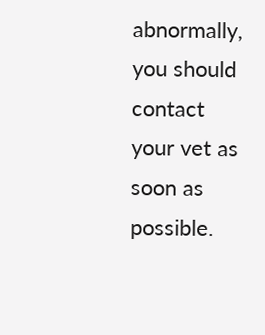abnormally, you should contact your vet as soon as possible.